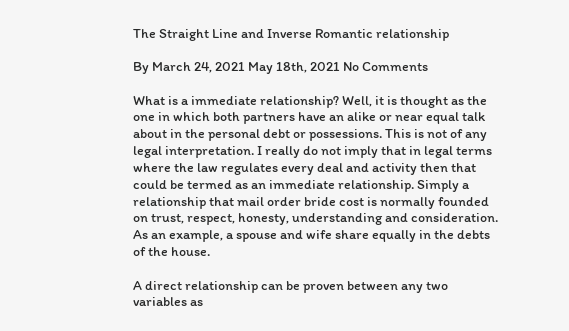The Straight Line and Inverse Romantic relationship

By March 24, 2021 May 18th, 2021 No Comments

What is a immediate relationship? Well, it is thought as the one in which both partners have an alike or near equal talk about in the personal debt or possessions. This is not of any legal interpretation. I really do not imply that in legal terms where the law regulates every deal and activity then that could be termed as an immediate relationship. Simply a relationship that mail order bride cost is normally founded on trust, respect, honesty, understanding and consideration. As an example, a spouse and wife share equally in the debts of the house.

A direct relationship can be proven between any two variables as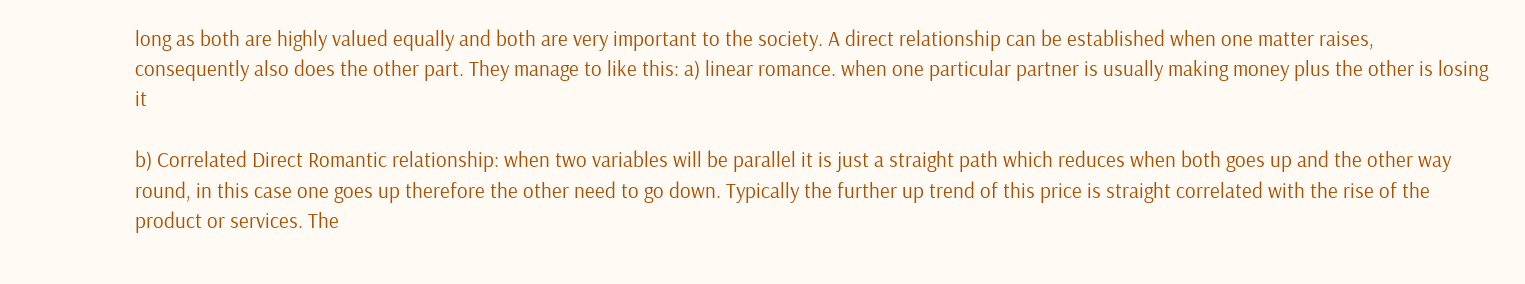long as both are highly valued equally and both are very important to the society. A direct relationship can be established when one matter raises, consequently also does the other part. They manage to like this: a) linear romance. when one particular partner is usually making money plus the other is losing it

b) Correlated Direct Romantic relationship: when two variables will be parallel it is just a straight path which reduces when both goes up and the other way round, in this case one goes up therefore the other need to go down. Typically the further up trend of this price is straight correlated with the rise of the product or services. The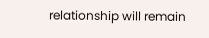relationship will remain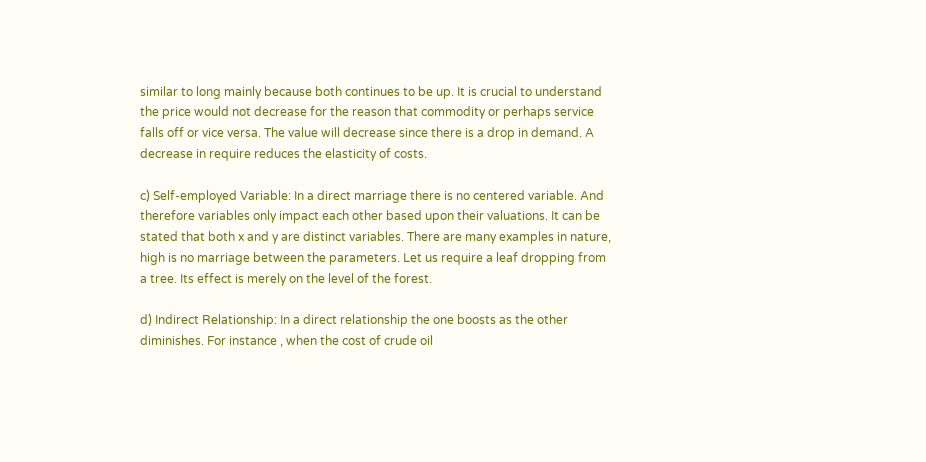similar to long mainly because both continues to be up. It is crucial to understand the price would not decrease for the reason that commodity or perhaps service falls off or vice versa. The value will decrease since there is a drop in demand. A decrease in require reduces the elasticity of costs.

c) Self-employed Variable: In a direct marriage there is no centered variable. And therefore variables only impact each other based upon their valuations. It can be stated that both x and y are distinct variables. There are many examples in nature, high is no marriage between the parameters. Let us require a leaf dropping from a tree. Its effect is merely on the level of the forest.

d) Indirect Relationship: In a direct relationship the one boosts as the other diminishes. For instance , when the cost of crude oil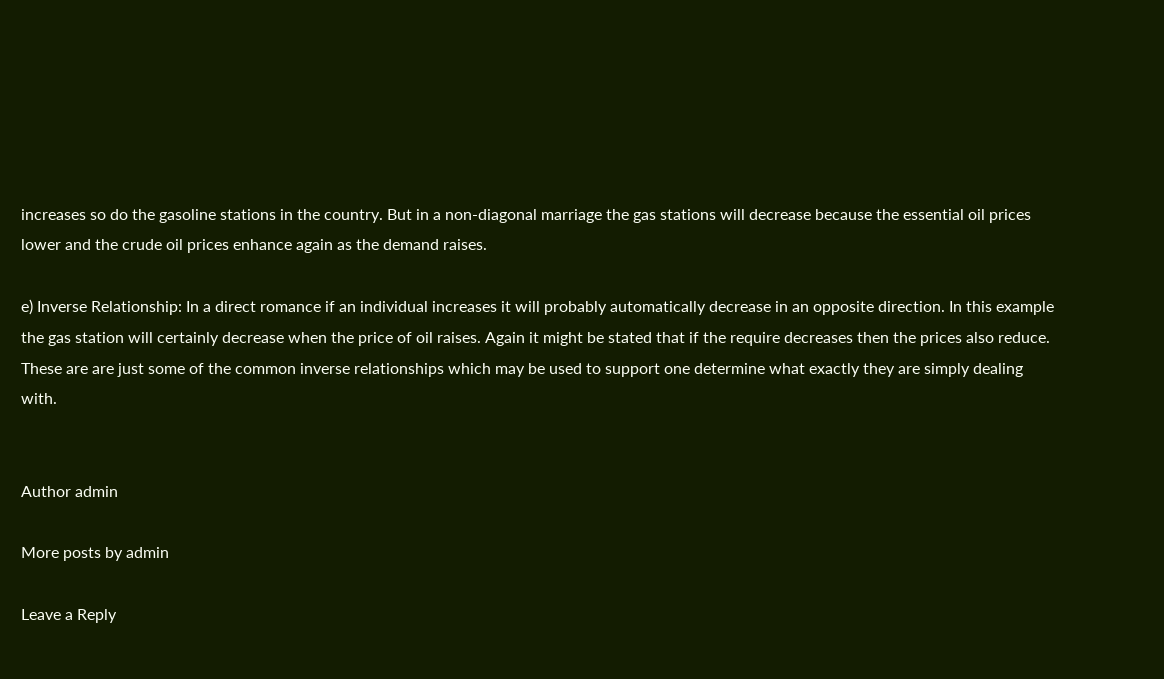increases so do the gasoline stations in the country. But in a non-diagonal marriage the gas stations will decrease because the essential oil prices lower and the crude oil prices enhance again as the demand raises.

e) Inverse Relationship: In a direct romance if an individual increases it will probably automatically decrease in an opposite direction. In this example the gas station will certainly decrease when the price of oil raises. Again it might be stated that if the require decreases then the prices also reduce. These are are just some of the common inverse relationships which may be used to support one determine what exactly they are simply dealing with.


Author admin

More posts by admin

Leave a Reply